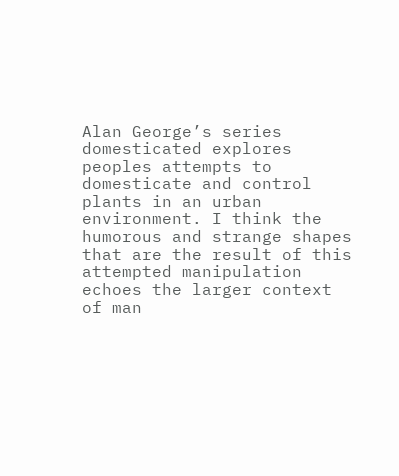Alan George’s series domesticated explores peoples attempts to domesticate and control plants in an urban environment. I think the humorous and strange shapes that are the result of this attempted manipulation echoes the larger context of man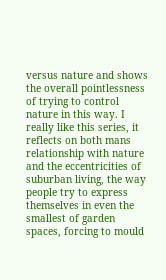versus nature and shows the overall pointlessness of trying to control nature in this way. I really like this series, it reflects on both mans relationship with nature and the eccentricities of suburban living, the way people try to express themselves in even the smallest of garden spaces, forcing to mould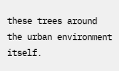these trees around the urban environment itself.